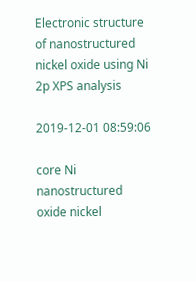Electronic structure of nanostructured nickel oxide using Ni 2p XPS analysis

2019-12-01 08:59:06

core Ni nanostructured oxide nickel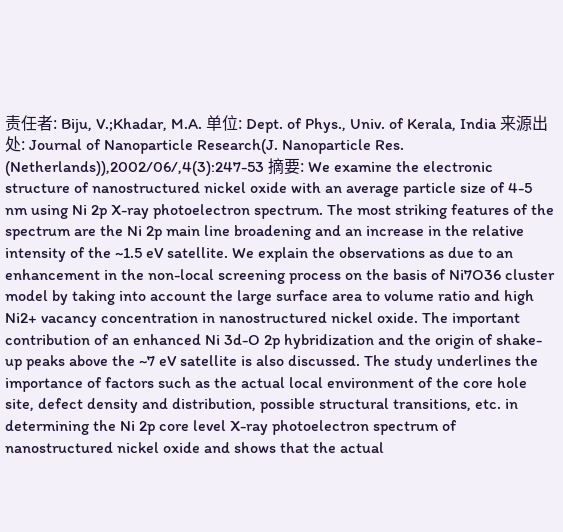责任者: Biju, V.;Khadar, M.A. 单位: Dept. of Phys., Univ. of Kerala, India 来源出处: Journal of Nanoparticle Research(J. Nanoparticle Res. (Netherlands)),2002/06/,4(3):247-53 摘要: We examine the electronic structure of nanostructured nickel oxide with an average particle size of 4-5 nm using Ni 2p X-ray photoelectron spectrum. The most striking features of the spectrum are the Ni 2p main line broadening and an increase in the relative intensity of the ~1.5 eV satellite. We explain the observations as due to an enhancement in the non-local screening process on the basis of Ni7O36 cluster model by taking into account the large surface area to volume ratio and high Ni2+ vacancy concentration in nanostructured nickel oxide. The important contribution of an enhanced Ni 3d-O 2p hybridization and the origin of shake-up peaks above the ~7 eV satellite is also discussed. The study underlines the importance of factors such as the actual local environment of the core hole site, defect density and distribution, possible structural transitions, etc. in determining the Ni 2p core level X-ray photoelectron spectrum of nanostructured nickel oxide and shows that the actual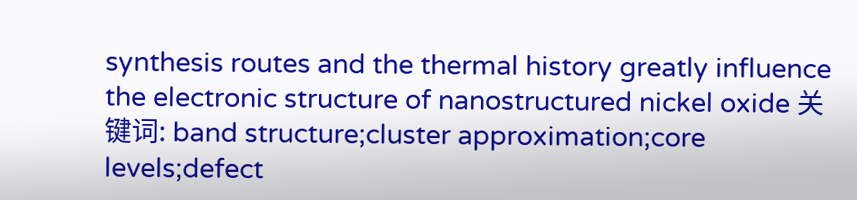synthesis routes and the thermal history greatly influence the electronic structure of nanostructured nickel oxide 关键词: band structure;cluster approximation;core levels;defect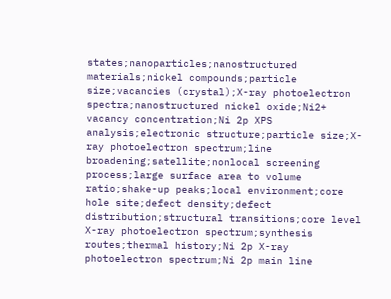states;nanoparticles;nanostructured materials;nickel compounds;particle size;vacancies (crystal);X-ray photoelectron spectra;nanostructured nickel oxide;Ni2+ vacancy concentration;Ni 2p XPS analysis;electronic structure;particle size;X-ray photoelectron spectrum;line broadening;satellite;nonlocal screening process;large surface area to volume ratio;shake-up peaks;local environment;core hole site;defect density;defect distribution;structural transitions;core level X-ray photoelectron spectrum;synthesis routes;thermal history;Ni 2p X-ray photoelectron spectrum;Ni 2p main line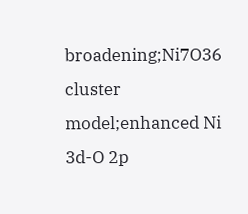broadening;Ni7O36 cluster model;enhanced Ni 3d-O 2p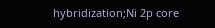hybridization;Ni 2p core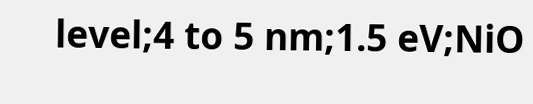level;4 to 5 nm;1.5 eV;NiO